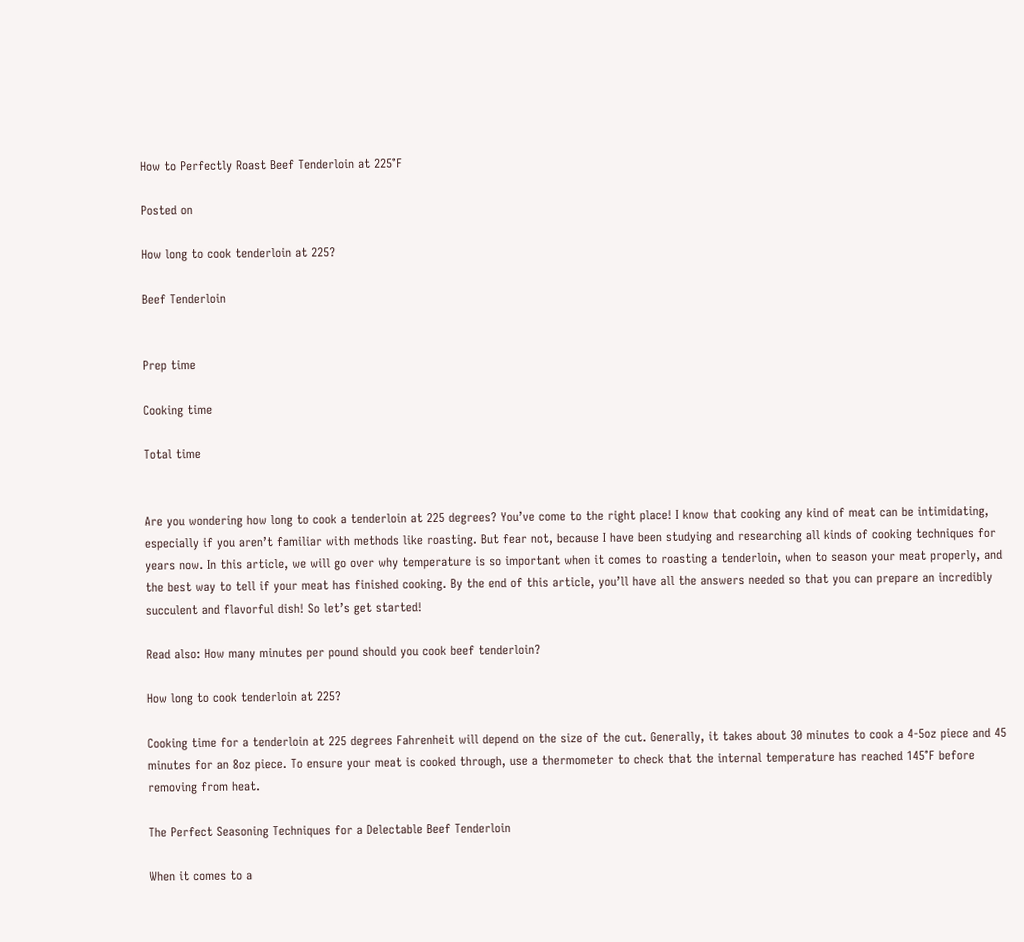How to Perfectly Roast Beef Tenderloin at 225°F

Posted on

How long to cook tenderloin at 225?

Beef Tenderloin


Prep time

Cooking time

Total time


Are you wondering how long to cook a tenderloin at 225 degrees? You’ve come to the right place! I know that cooking any kind of meat can be intimidating, especially if you aren’t familiar with methods like roasting. But fear not, because I have been studying and researching all kinds of cooking techniques for years now. In this article, we will go over why temperature is so important when it comes to roasting a tenderloin, when to season your meat properly, and the best way to tell if your meat has finished cooking. By the end of this article, you’ll have all the answers needed so that you can prepare an incredibly succulent and flavorful dish! So let’s get started!

Read also: How many minutes per pound should you cook beef tenderloin?

How long to cook tenderloin at 225?

Cooking time for a tenderloin at 225 degrees Fahrenheit will depend on the size of the cut. Generally, it takes about 30 minutes to cook a 4-5oz piece and 45 minutes for an 8oz piece. To ensure your meat is cooked through, use a thermometer to check that the internal temperature has reached 145°F before removing from heat.

The Perfect Seasoning Techniques for a Delectable Beef Tenderloin

When it comes to a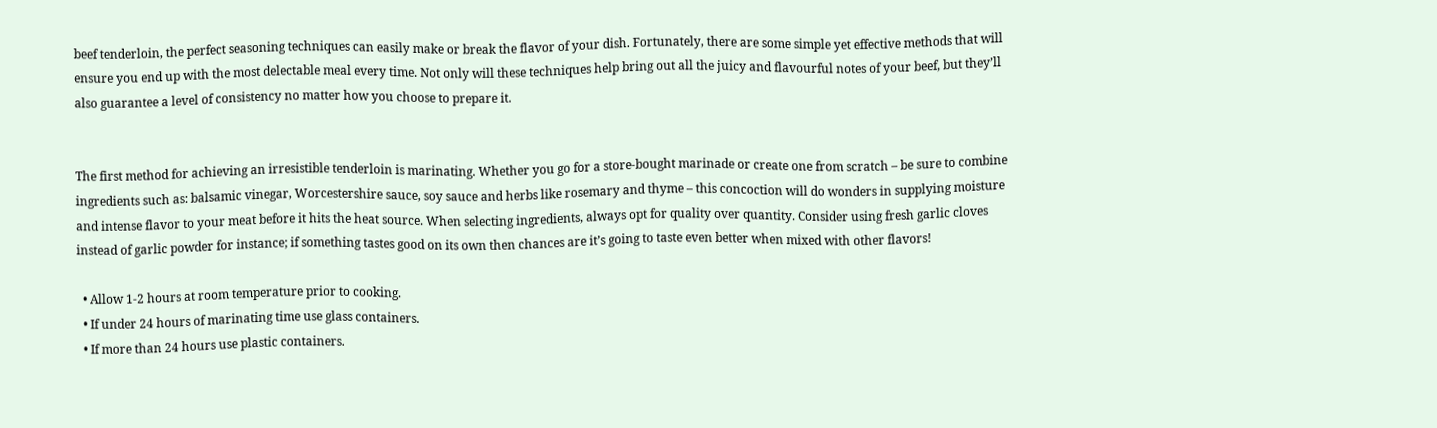beef tenderloin, the perfect seasoning techniques can easily make or break the flavor of your dish. Fortunately, there are some simple yet effective methods that will ensure you end up with the most delectable meal every time. Not only will these techniques help bring out all the juicy and flavourful notes of your beef, but they’ll also guarantee a level of consistency no matter how you choose to prepare it.


The first method for achieving an irresistible tenderloin is marinating. Whether you go for a store-bought marinade or create one from scratch – be sure to combine ingredients such as: balsamic vinegar, Worcestershire sauce, soy sauce and herbs like rosemary and thyme – this concoction will do wonders in supplying moisture and intense flavor to your meat before it hits the heat source. When selecting ingredients, always opt for quality over quantity. Consider using fresh garlic cloves instead of garlic powder for instance; if something tastes good on its own then chances are it’s going to taste even better when mixed with other flavors!

  • Allow 1-2 hours at room temperature prior to cooking.
  • If under 24 hours of marinating time use glass containers.
  • If more than 24 hours use plastic containers.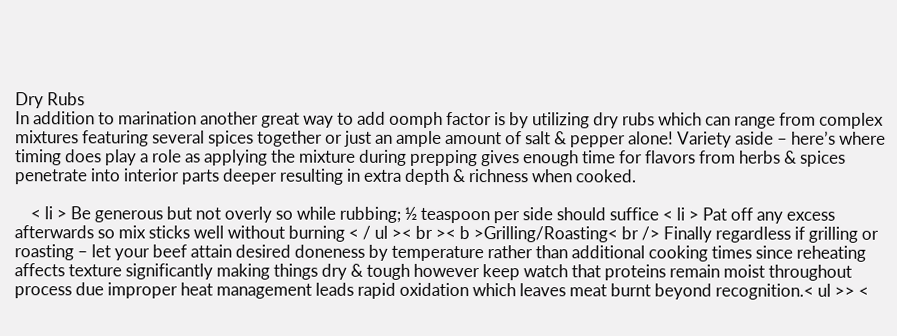Dry Rubs
In addition to marination another great way to add oomph factor is by utilizing dry rubs which can range from complex mixtures featuring several spices together or just an ample amount of salt & pepper alone! Variety aside – here’s where timing does play a role as applying the mixture during prepping gives enough time for flavors from herbs & spices penetrate into interior parts deeper resulting in extra depth & richness when cooked.

    < li > Be generous but not overly so while rubbing; ½ teaspoon per side should suffice < li > Pat off any excess afterwards so mix sticks well without burning < / ul >< br >< b >Grilling/Roasting< br /> Finally regardless if grilling or roasting – let your beef attain desired doneness by temperature rather than additional cooking times since reheating affects texture significantly making things dry & tough however keep watch that proteins remain moist throughout process due improper heat management leads rapid oxidation which leaves meat burnt beyond recognition.< ul >> <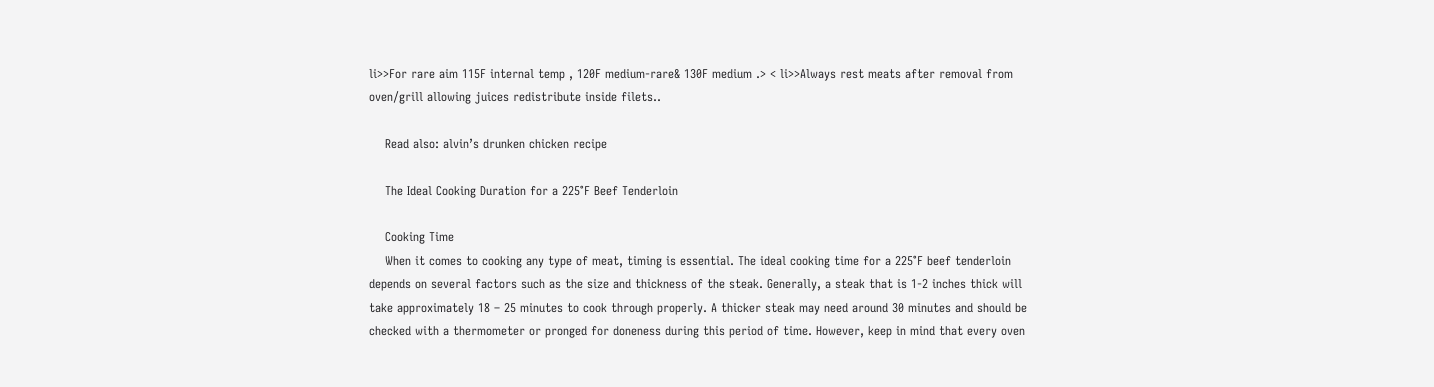li>>For rare aim 115F internal temp , 120F medium-rare& 130F medium .> < li>>Always rest meats after removal from oven/grill allowing juices redistribute inside filets..

    Read also: alvin’s drunken chicken recipe

    The Ideal Cooking Duration for a 225°F Beef Tenderloin

    Cooking Time
    When it comes to cooking any type of meat, timing is essential. The ideal cooking time for a 225°F beef tenderloin depends on several factors such as the size and thickness of the steak. Generally, a steak that is 1-2 inches thick will take approximately 18 – 25 minutes to cook through properly. A thicker steak may need around 30 minutes and should be checked with a thermometer or pronged for doneness during this period of time. However, keep in mind that every oven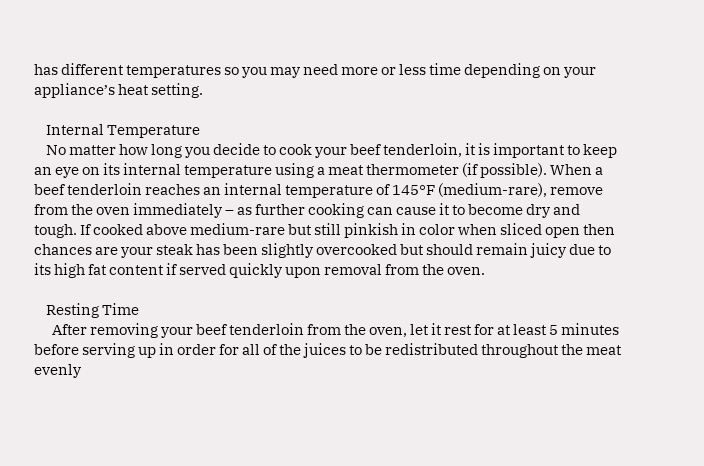has different temperatures so you may need more or less time depending on your appliance’s heat setting.

    Internal Temperature
    No matter how long you decide to cook your beef tenderloin, it is important to keep an eye on its internal temperature using a meat thermometer (if possible). When a beef tenderloin reaches an internal temperature of 145°F (medium-rare), remove from the oven immediately – as further cooking can cause it to become dry and tough. If cooked above medium-rare but still pinkish in color when sliced open then chances are your steak has been slightly overcooked but should remain juicy due to its high fat content if served quickly upon removal from the oven.

    Resting Time
      After removing your beef tenderloin from the oven, let it rest for at least 5 minutes before serving up in order for all of the juices to be redistributed throughout the meat evenly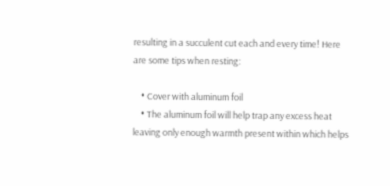resulting in a succulent cut each and every time! Here are some tips when resting:

    • Cover with aluminum foil
    • The aluminum foil will help trap any excess heat leaving only enough warmth present within which helps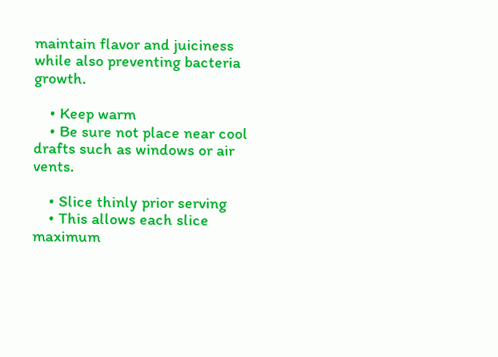maintain flavor and juiciness while also preventing bacteria growth.

    • Keep warm
    • Be sure not place near cool drafts such as windows or air vents.

    • Slice thinly prior serving
    • This allows each slice maximum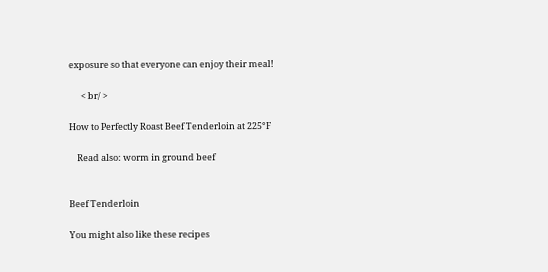exposure so that everyone can enjoy their meal!

      < br/ >

How to Perfectly Roast Beef Tenderloin at 225°F

    Read also: worm in ground beef


Beef Tenderloin

You might also like these recipes